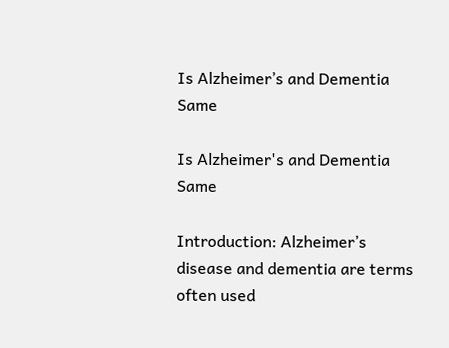Is Alzheimer’s and Dementia Same

Is Alzheimer's and Dementia Same

Introduction: Alzheimer’s disease and dementia are terms often used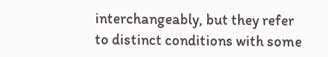interchangeably, but they refer to distinct conditions with some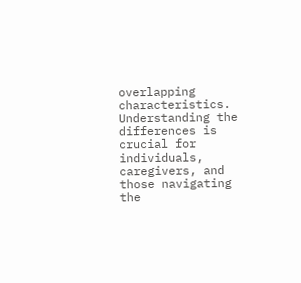overlapping characteristics. Understanding the differences is crucial for individuals, caregivers, and those navigating the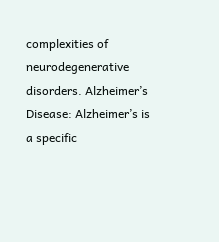complexities of neurodegenerative disorders. Alzheimer’s Disease: Alzheimer’s is a specific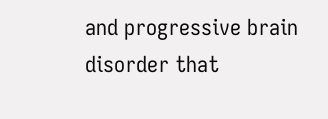and progressive brain disorder that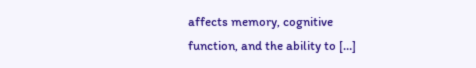affects memory, cognitive function, and the ability to […]